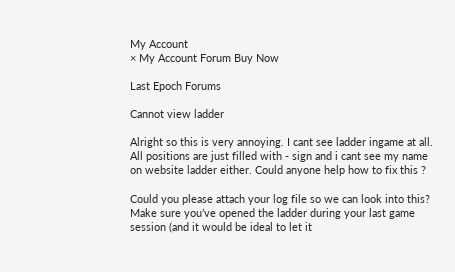My Account
× My Account Forum Buy Now

Last Epoch Forums

Cannot view ladder

Alright so this is very annoying. I cant see ladder ingame at all. All positions are just filled with - sign and i cant see my name on website ladder either. Could anyone help how to fix this ?

Could you please attach your log file so we can look into this? Make sure you’ve opened the ladder during your last game session (and it would be ideal to let it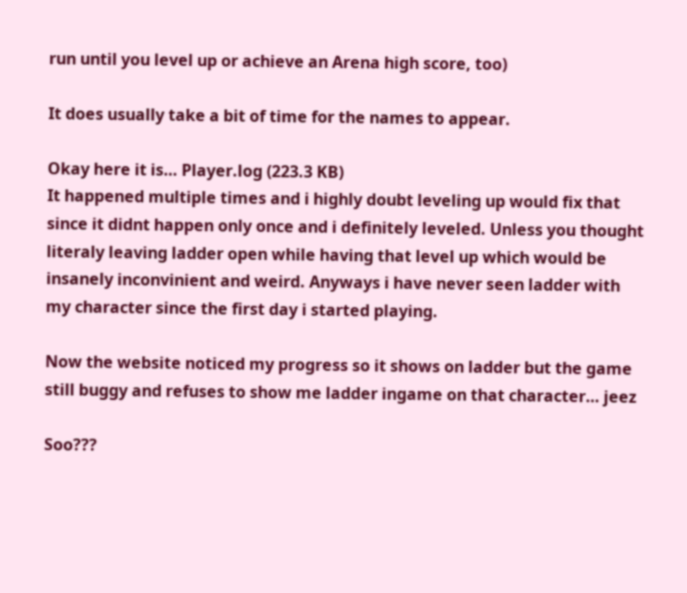run until you level up or achieve an Arena high score, too)

It does usually take a bit of time for the names to appear.

Okay here it is… Player.log (223.3 KB)
It happened multiple times and i highly doubt leveling up would fix that since it didnt happen only once and i definitely leveled. Unless you thought literaly leaving ladder open while having that level up which would be insanely inconvinient and weird. Anyways i have never seen ladder with my character since the first day i started playing.

Now the website noticed my progress so it shows on ladder but the game still buggy and refuses to show me ladder ingame on that character… jeez

Soo???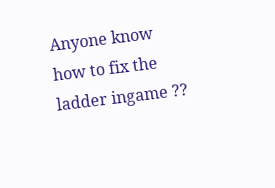Anyone know how to fix the ladder ingame ??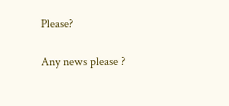Please?

Any news please ?